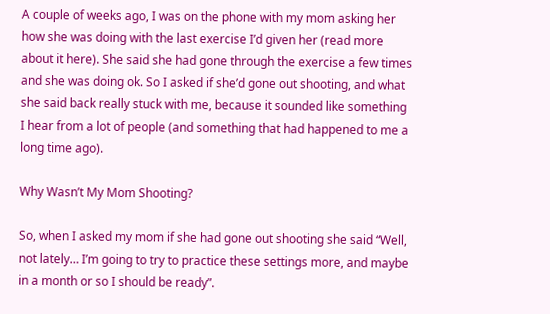A couple of weeks ago, I was on the phone with my mom asking her how she was doing with the last exercise I’d given her (read more about it here). She said she had gone through the exercise a few times and she was doing ok. So I asked if she’d gone out shooting, and what she said back really stuck with me, because it sounded like something I hear from a lot of people (and something that had happened to me a long time ago).

Why Wasn’t My Mom Shooting?

So, when I asked my mom if she had gone out shooting she said “Well, not lately… I’m going to try to practice these settings more, and maybe in a month or so I should be ready”.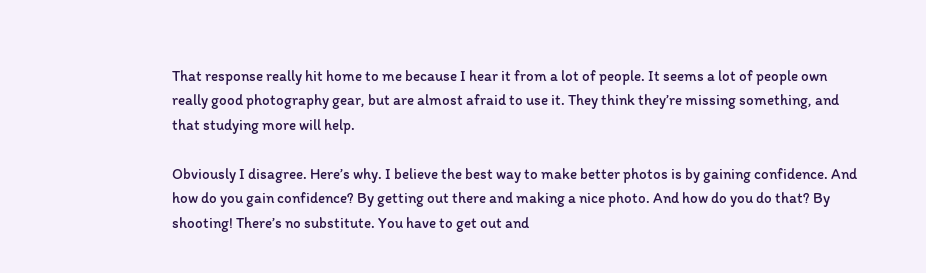That response really hit home to me because I hear it from a lot of people. It seems a lot of people own really good photography gear, but are almost afraid to use it. They think they’re missing something, and that studying more will help.

Obviously I disagree. Here’s why. I believe the best way to make better photos is by gaining confidence. And how do you gain confidence? By getting out there and making a nice photo. And how do you do that? By shooting! There’s no substitute. You have to get out and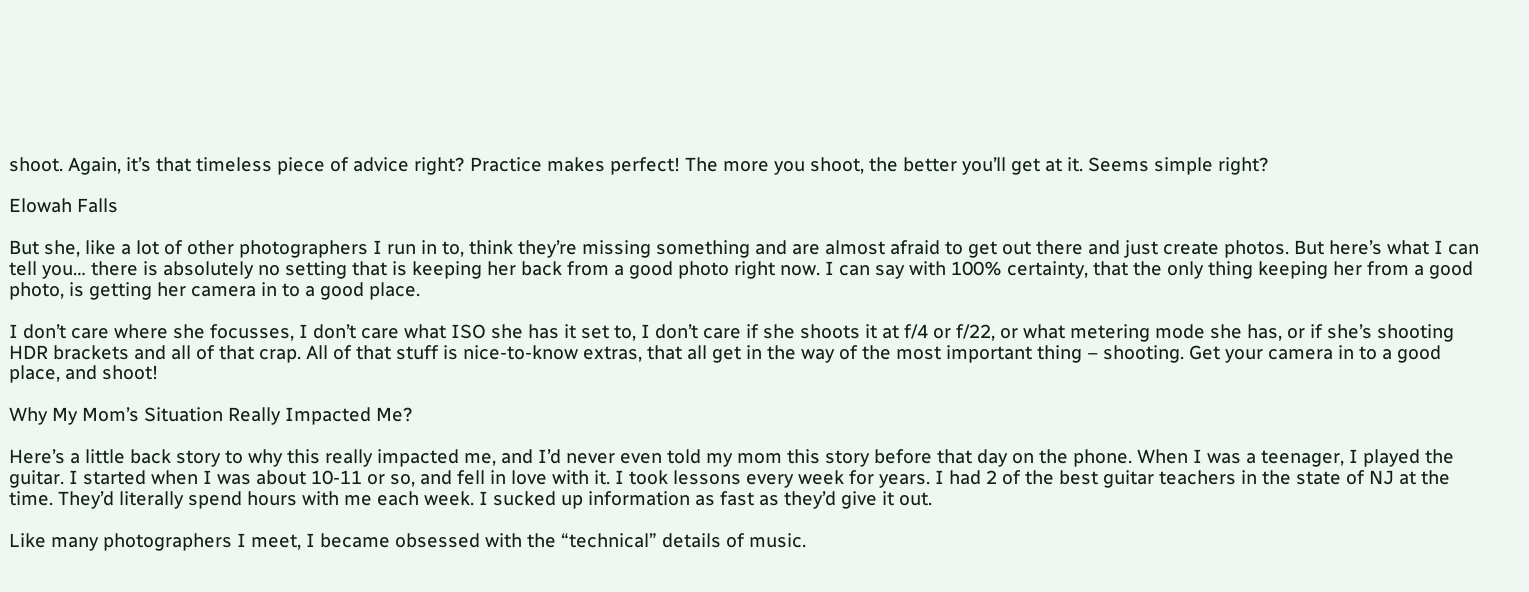shoot. Again, it’s that timeless piece of advice right? Practice makes perfect! The more you shoot, the better you’ll get at it. Seems simple right?

Elowah Falls

But she, like a lot of other photographers I run in to, think they’re missing something and are almost afraid to get out there and just create photos. But here’s what I can tell you… there is absolutely no setting that is keeping her back from a good photo right now. I can say with 100% certainty, that the only thing keeping her from a good photo, is getting her camera in to a good place.

I don’t care where she focusses, I don’t care what ISO she has it set to, I don’t care if she shoots it at f/4 or f/22, or what metering mode she has, or if she’s shooting HDR brackets and all of that crap. All of that stuff is nice-to-know extras, that all get in the way of the most important thing – shooting. Get your camera in to a good place, and shoot!

Why My Mom’s Situation Really Impacted Me?

Here’s a little back story to why this really impacted me, and I’d never even told my mom this story before that day on the phone. When I was a teenager, I played the guitar. I started when I was about 10-11 or so, and fell in love with it. I took lessons every week for years. I had 2 of the best guitar teachers in the state of NJ at the time. They’d literally spend hours with me each week. I sucked up information as fast as they’d give it out.

Like many photographers I meet, I became obsessed with the “technical” details of music.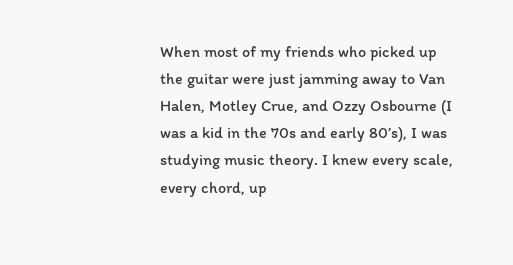When most of my friends who picked up the guitar were just jamming away to Van Halen, Motley Crue, and Ozzy Osbourne (I was a kid in the 70s and early 80’s), I was studying music theory. I knew every scale, every chord, up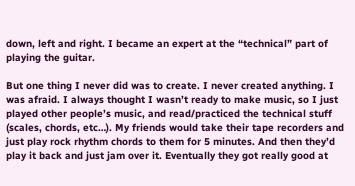down, left and right. I became an expert at the “technical” part of playing the guitar.

But one thing I never did was to create. I never created anything. I was afraid. I always thought I wasn’t ready to make music, so I just played other people’s music, and read/practiced the technical stuff (scales, chords, etc…). My friends would take their tape recorders and just play rock rhythm chords to them for 5 minutes. And then they’d play it back and just jam over it. Eventually they got really good at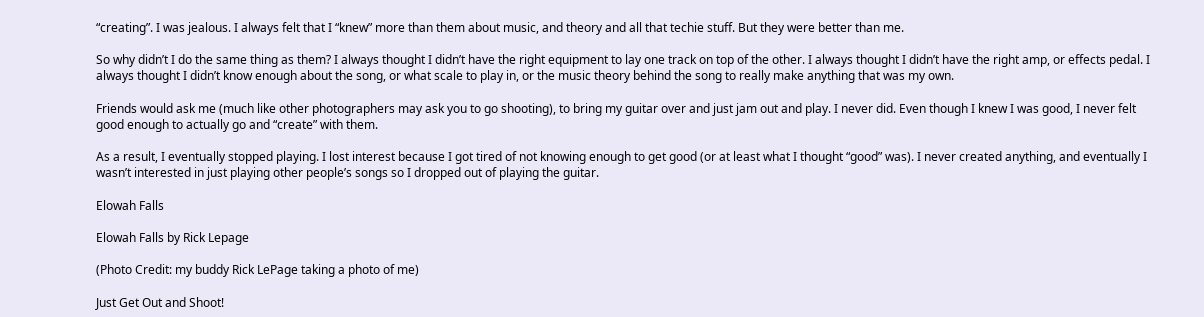“creating”. I was jealous. I always felt that I “knew” more than them about music, and theory and all that techie stuff. But they were better than me.

So why didn’t I do the same thing as them? I always thought I didn’t have the right equipment to lay one track on top of the other. I always thought I didn’t have the right amp, or effects pedal. I always thought I didn’t know enough about the song, or what scale to play in, or the music theory behind the song to really make anything that was my own.

Friends would ask me (much like other photographers may ask you to go shooting), to bring my guitar over and just jam out and play. I never did. Even though I knew I was good, I never felt good enough to actually go and “create” with them.

As a result, I eventually stopped playing. I lost interest because I got tired of not knowing enough to get good (or at least what I thought “good” was). I never created anything, and eventually I wasn’t interested in just playing other people’s songs so I dropped out of playing the guitar.

Elowah Falls

Elowah Falls by Rick Lepage

(Photo Credit: my buddy Rick LePage taking a photo of me)

Just Get Out and Shoot!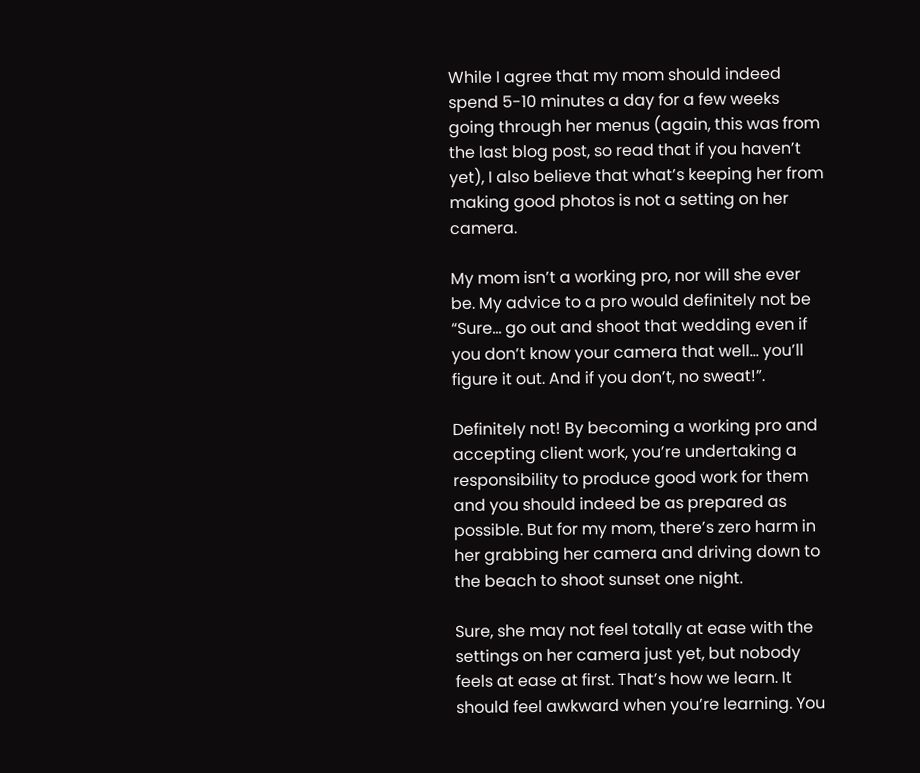While I agree that my mom should indeed spend 5-10 minutes a day for a few weeks going through her menus (again, this was from the last blog post, so read that if you haven’t yet), I also believe that what’s keeping her from making good photos is not a setting on her camera.

My mom isn’t a working pro, nor will she ever be. My advice to a pro would definitely not be “Sure… go out and shoot that wedding even if you don’t know your camera that well… you’ll figure it out. And if you don’t, no sweat!”.

Definitely not! By becoming a working pro and accepting client work, you’re undertaking a responsibility to produce good work for them and you should indeed be as prepared as possible. But for my mom, there’s zero harm in her grabbing her camera and driving down to the beach to shoot sunset one night.

Sure, she may not feel totally at ease with the settings on her camera just yet, but nobody feels at ease at first. That’s how we learn. It should feel awkward when you’re learning. You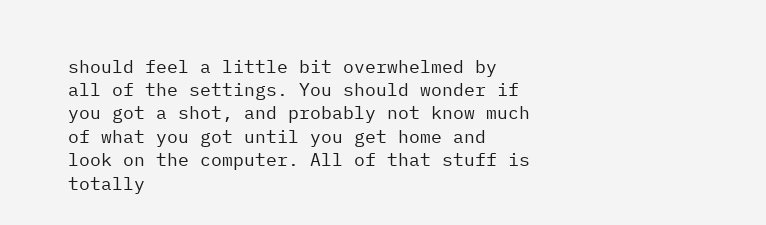should feel a little bit overwhelmed by all of the settings. You should wonder if you got a shot, and probably not know much of what you got until you get home and look on the computer. All of that stuff is totally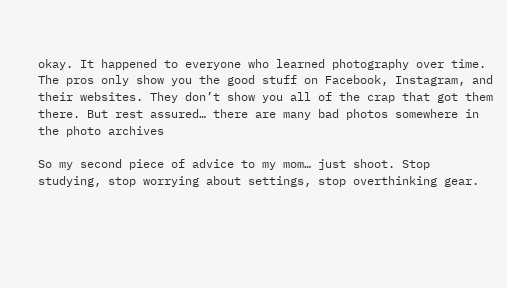okay. It happened to everyone who learned photography over time. The pros only show you the good stuff on Facebook, Instagram, and their websites. They don’t show you all of the crap that got them there. But rest assured… there are many bad photos somewhere in the photo archives

So my second piece of advice to my mom… just shoot. Stop studying, stop worrying about settings, stop overthinking gear.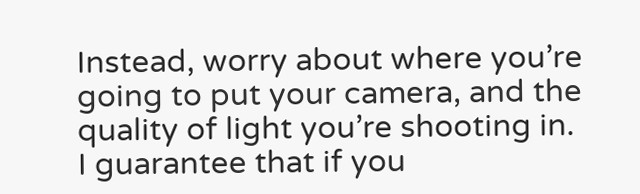Instead, worry about where you’re going to put your camera, and the quality of light you’re shooting in. I guarantee that if you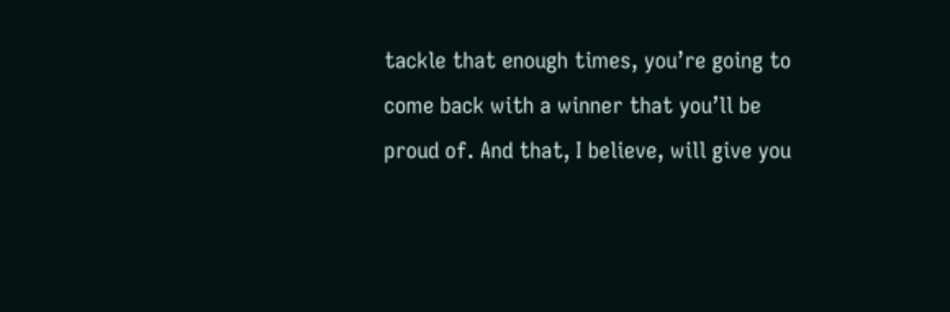tackle that enough times, you’re going to come back with a winner that you’ll be proud of. And that, I believe, will give you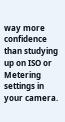way more confidence than studying up on ISO or Metering settings in your camera.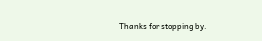Thanks for stopping by.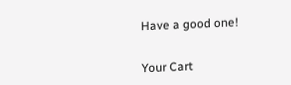Have a good one!


Your Cart